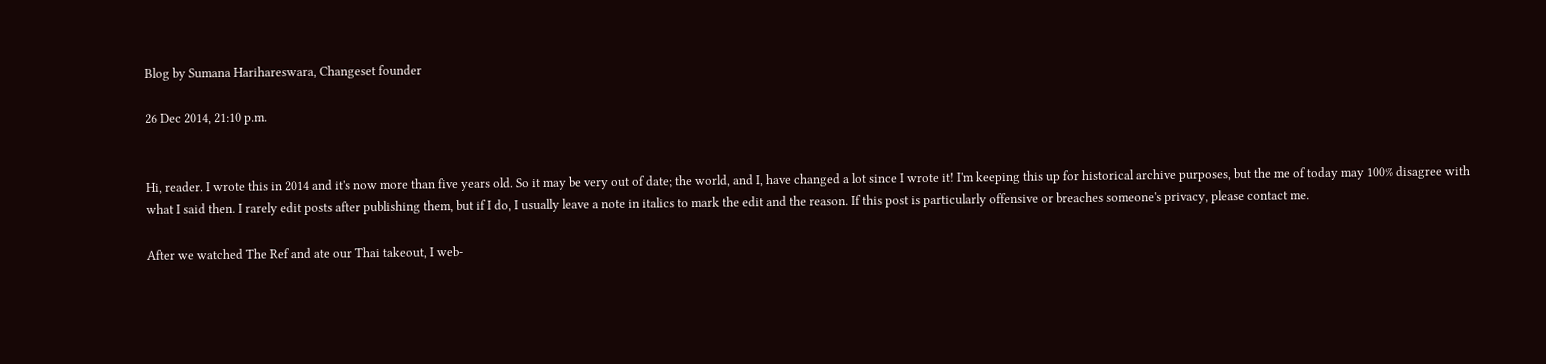Blog by Sumana Harihareswara, Changeset founder

26 Dec 2014, 21:10 p.m.


Hi, reader. I wrote this in 2014 and it's now more than five years old. So it may be very out of date; the world, and I, have changed a lot since I wrote it! I'm keeping this up for historical archive purposes, but the me of today may 100% disagree with what I said then. I rarely edit posts after publishing them, but if I do, I usually leave a note in italics to mark the edit and the reason. If this post is particularly offensive or breaches someone's privacy, please contact me.

After we watched The Ref and ate our Thai takeout, I web-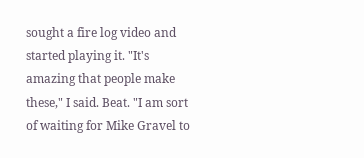sought a fire log video and started playing it. "It's amazing that people make these," I said. Beat. "I am sort of waiting for Mike Gravel to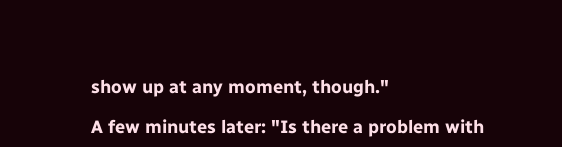show up at any moment, though."

A few minutes later: "Is there a problem with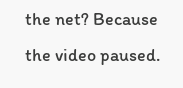the net? Because the video paused.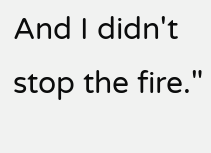And I didn't stop the fire."